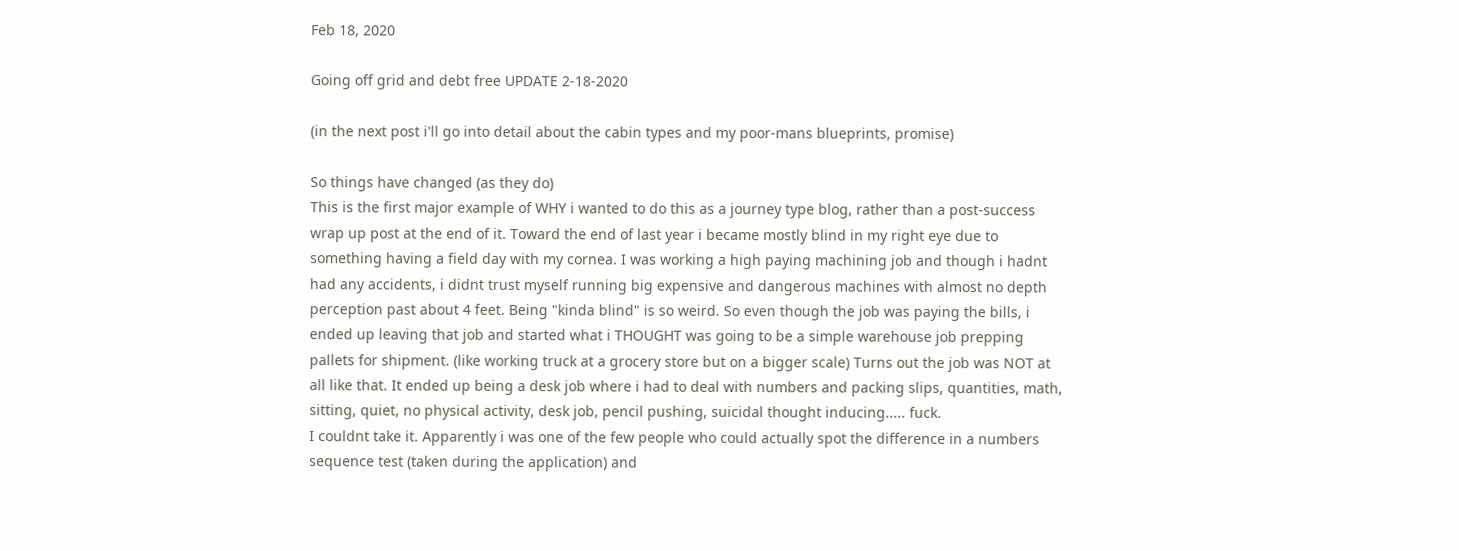Feb 18, 2020

Going off grid and debt free UPDATE 2-18-2020

(in the next post i'll go into detail about the cabin types and my poor-mans blueprints, promise)

So things have changed (as they do)
This is the first major example of WHY i wanted to do this as a journey type blog, rather than a post-success wrap up post at the end of it. Toward the end of last year i became mostly blind in my right eye due to something having a field day with my cornea. I was working a high paying machining job and though i hadnt had any accidents, i didnt trust myself running big expensive and dangerous machines with almost no depth perception past about 4 feet. Being "kinda blind" is so weird. So even though the job was paying the bills, i ended up leaving that job and started what i THOUGHT was going to be a simple warehouse job prepping pallets for shipment. (like working truck at a grocery store but on a bigger scale) Turns out the job was NOT at all like that. It ended up being a desk job where i had to deal with numbers and packing slips, quantities, math, sitting, quiet, no physical activity, desk job, pencil pushing, suicidal thought inducing..... fuck.
I couldnt take it. Apparently i was one of the few people who could actually spot the difference in a numbers sequence test (taken during the application) and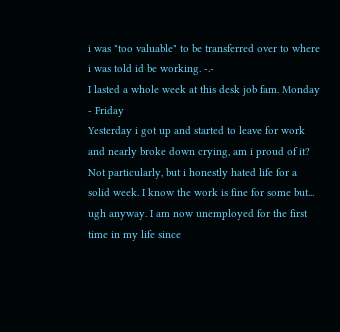i was "too valuable" to be transferred over to where i was told id be working. -.-
I lasted a whole week at this desk job fam. Monday - Friday
Yesterday i got up and started to leave for work and nearly broke down crying, am i proud of it? Not particularly, but i honestly hated life for a solid week. I know the work is fine for some but... ugh anyway. I am now unemployed for the first time in my life since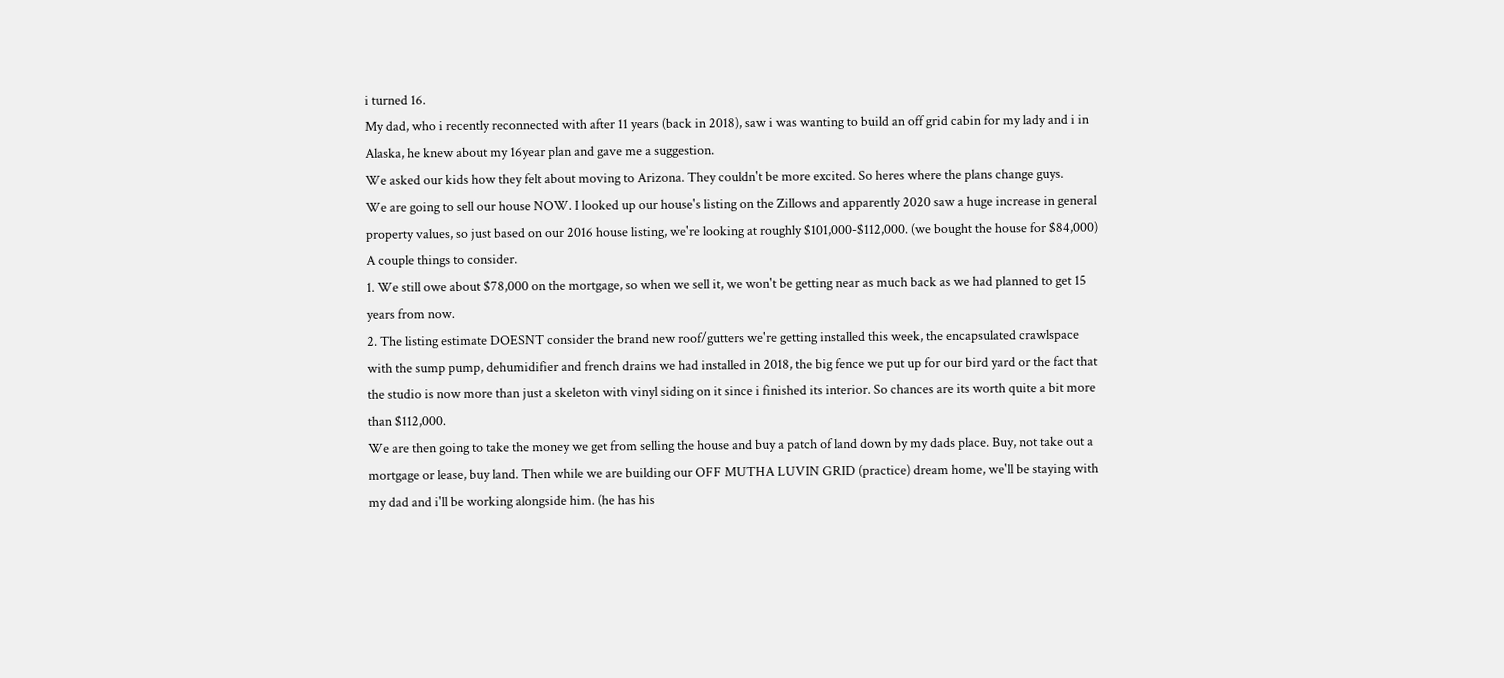i turned 16.
My dad, who i recently reconnected with after 11 years (back in 2018), saw i was wanting to build an off grid cabin for my lady and i in Alaska, he knew about my 16year plan and gave me a suggestion.
We asked our kids how they felt about moving to Arizona. They couldn't be more excited. So heres where the plans change guys.
We are going to sell our house NOW. I looked up our house's listing on the Zillows and apparently 2020 saw a huge increase in general property values, so just based on our 2016 house listing, we're looking at roughly $101,000-$112,000. (we bought the house for $84,000)
A couple things to consider.
1. We still owe about $78,000 on the mortgage, so when we sell it, we won't be getting near as much back as we had planned to get 15 years from now.
2. The listing estimate DOESNT consider the brand new roof/gutters we're getting installed this week, the encapsulated crawlspace with the sump pump, dehumidifier and french drains we had installed in 2018, the big fence we put up for our bird yard or the fact that the studio is now more than just a skeleton with vinyl siding on it since i finished its interior. So chances are its worth quite a bit more than $112,000.
We are then going to take the money we get from selling the house and buy a patch of land down by my dads place. Buy, not take out a mortgage or lease, buy land. Then while we are building our OFF MUTHA LUVIN GRID (practice) dream home, we'll be staying with my dad and i'll be working alongside him. (he has his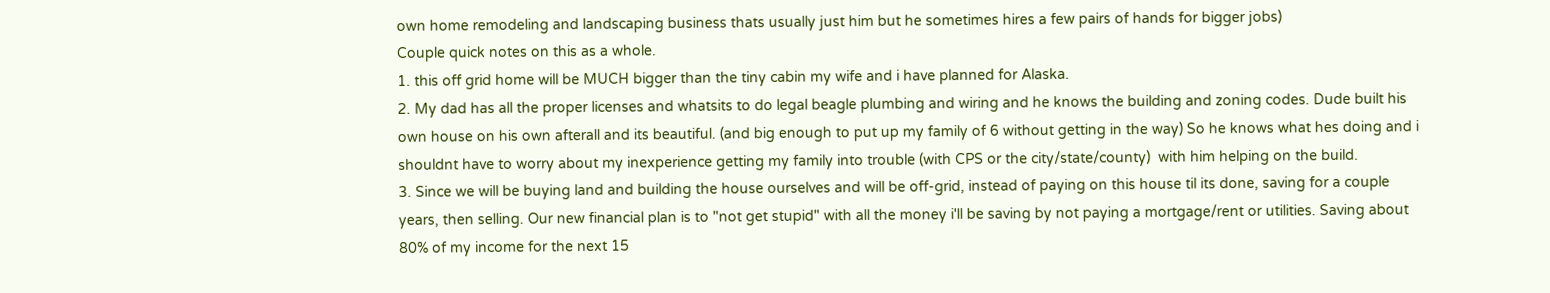own home remodeling and landscaping business thats usually just him but he sometimes hires a few pairs of hands for bigger jobs)
Couple quick notes on this as a whole.
1. this off grid home will be MUCH bigger than the tiny cabin my wife and i have planned for Alaska.
2. My dad has all the proper licenses and whatsits to do legal beagle plumbing and wiring and he knows the building and zoning codes. Dude built his own house on his own afterall and its beautiful. (and big enough to put up my family of 6 without getting in the way) So he knows what hes doing and i shouldnt have to worry about my inexperience getting my family into trouble (with CPS or the city/state/county)  with him helping on the build.
3. Since we will be buying land and building the house ourselves and will be off-grid, instead of paying on this house til its done, saving for a couple years, then selling. Our new financial plan is to "not get stupid" with all the money i'll be saving by not paying a mortgage/rent or utilities. Saving about 80% of my income for the next 15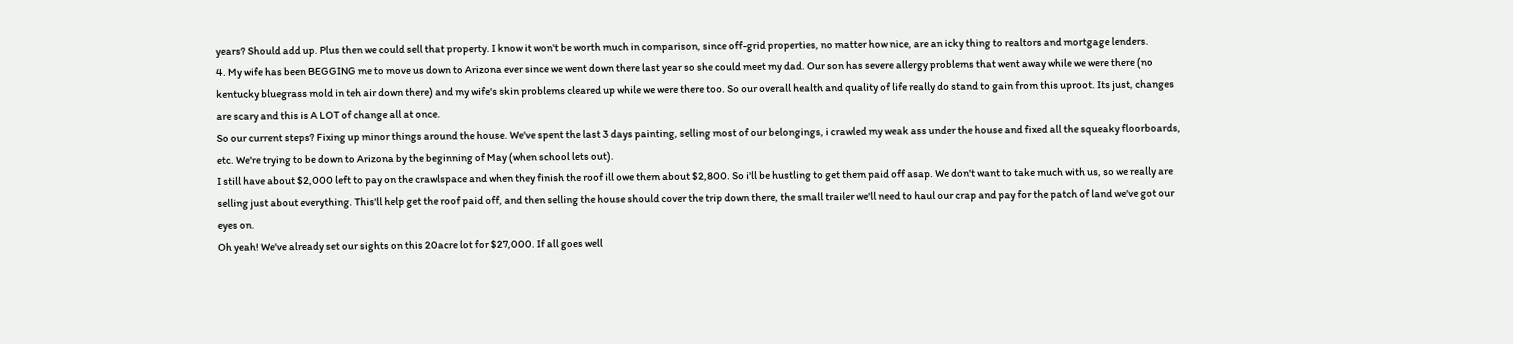years? Should add up. Plus then we could sell that property. I know it won't be worth much in comparison, since off-grid properties, no matter how nice, are an icky thing to realtors and mortgage lenders.
4. My wife has been BEGGING me to move us down to Arizona ever since we went down there last year so she could meet my dad. Our son has severe allergy problems that went away while we were there (no kentucky bluegrass mold in teh air down there) and my wife's skin problems cleared up while we were there too. So our overall health and quality of life really do stand to gain from this uproot. Its just, changes are scary and this is A LOT of change all at once.
So our current steps? Fixing up minor things around the house. We've spent the last 3 days painting, selling most of our belongings, i crawled my weak ass under the house and fixed all the squeaky floorboards, etc. We're trying to be down to Arizona by the beginning of May (when school lets out).
I still have about $2,000 left to pay on the crawlspace and when they finish the roof ill owe them about $2,800. So i'll be hustling to get them paid off asap. We don't want to take much with us, so we really are selling just about everything. This'll help get the roof paid off, and then selling the house should cover the trip down there, the small trailer we'll need to haul our crap and pay for the patch of land we've got our eyes on.
Oh yeah! We've already set our sights on this 20acre lot for $27,000. If all goes well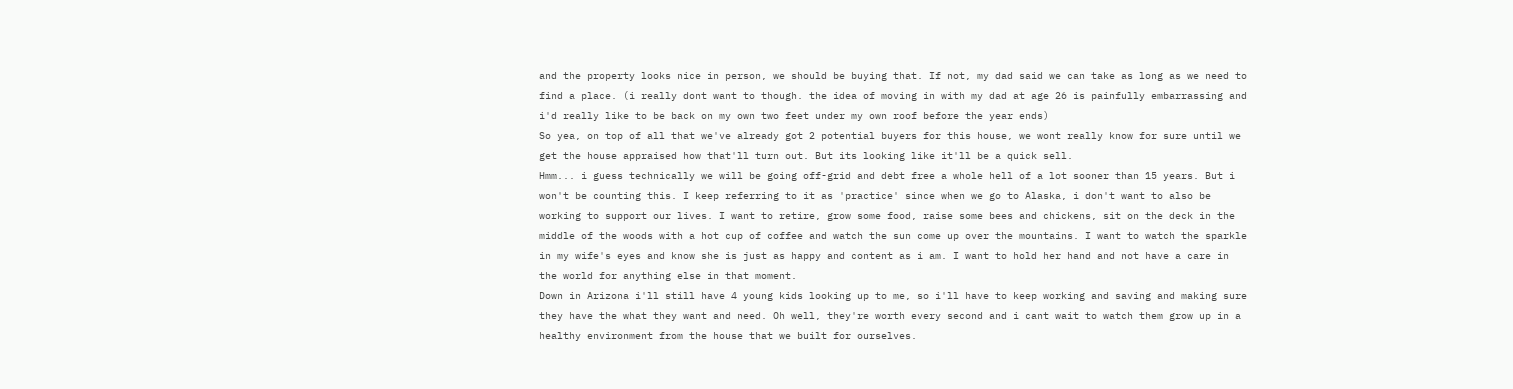and the property looks nice in person, we should be buying that. If not, my dad said we can take as long as we need to find a place. (i really dont want to though. the idea of moving in with my dad at age 26 is painfully embarrassing and i'd really like to be back on my own two feet under my own roof before the year ends)
So yea, on top of all that we've already got 2 potential buyers for this house, we wont really know for sure until we get the house appraised how that'll turn out. But its looking like it'll be a quick sell.
Hmm... i guess technically we will be going off-grid and debt free a whole hell of a lot sooner than 15 years. But i won't be counting this. I keep referring to it as 'practice' since when we go to Alaska, i don't want to also be working to support our lives. I want to retire, grow some food, raise some bees and chickens, sit on the deck in the middle of the woods with a hot cup of coffee and watch the sun come up over the mountains. I want to watch the sparkle in my wife's eyes and know she is just as happy and content as i am. I want to hold her hand and not have a care in the world for anything else in that moment.
Down in Arizona i'll still have 4 young kids looking up to me, so i'll have to keep working and saving and making sure they have the what they want and need. Oh well, they're worth every second and i cant wait to watch them grow up in a healthy environment from the house that we built for ourselves.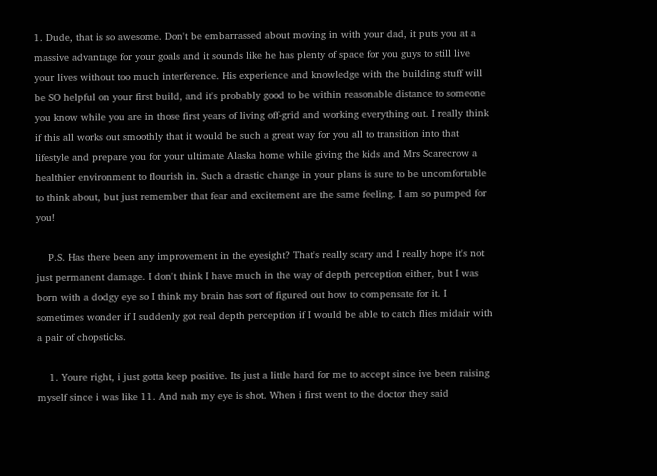1. Dude, that is so awesome. Don't be embarrassed about moving in with your dad, it puts you at a massive advantage for your goals and it sounds like he has plenty of space for you guys to still live your lives without too much interference. His experience and knowledge with the building stuff will be SO helpful on your first build, and it's probably good to be within reasonable distance to someone you know while you are in those first years of living off-grid and working everything out. I really think if this all works out smoothly that it would be such a great way for you all to transition into that lifestyle and prepare you for your ultimate Alaska home while giving the kids and Mrs Scarecrow a healthier environment to flourish in. Such a drastic change in your plans is sure to be uncomfortable to think about, but just remember that fear and excitement are the same feeling. I am so pumped for you!

    P.S. Has there been any improvement in the eyesight? That's really scary and I really hope it's not just permanent damage. I don't think I have much in the way of depth perception either, but I was born with a dodgy eye so I think my brain has sort of figured out how to compensate for it. I sometimes wonder if I suddenly got real depth perception if I would be able to catch flies midair with a pair of chopsticks.

    1. Youre right, i just gotta keep positive. Its just a little hard for me to accept since ive been raising myself since i was like 11. And nah my eye is shot. When i first went to the doctor they said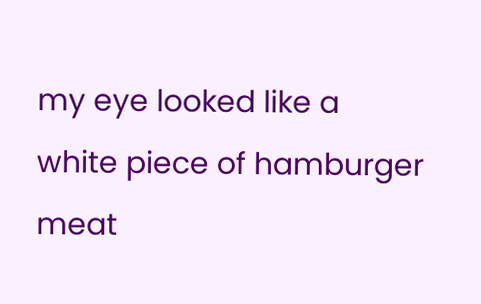my eye looked like a white piece of hamburger meat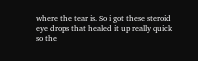where the tear is. So i got these steroid eye drops that healed it up really quick so the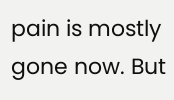pain is mostly gone now. But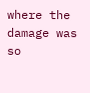where the damage was so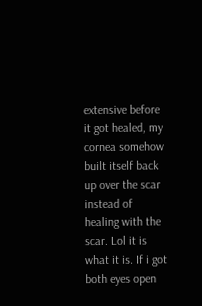extensive before it got healed, my cornea somehow built itself back up over the scar instead of healing with the scar. Lol it is what it is. If i got both eyes open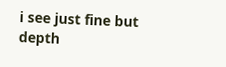i see just fine but depth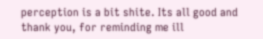perception is a bit shite. Its all good and thank you, for reminding me ill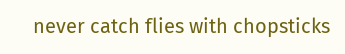never catch flies with chopsticks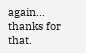again... thanks for that.